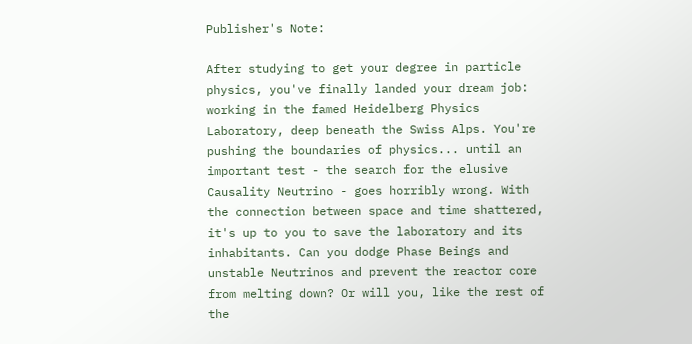Publisher's Note:

After studying to get your degree in particle physics, you've finally landed your dream job: working in the famed Heidelberg Physics Laboratory, deep beneath the Swiss Alps. You're pushing the boundaries of physics... until an important test - the search for the elusive Causality Neutrino - goes horribly wrong. With the connection between space and time shattered, it's up to you to save the laboratory and its inhabitants. Can you dodge Phase Beings and unstable Neutrinos and prevent the reactor core from melting down? Or will you, like the rest of the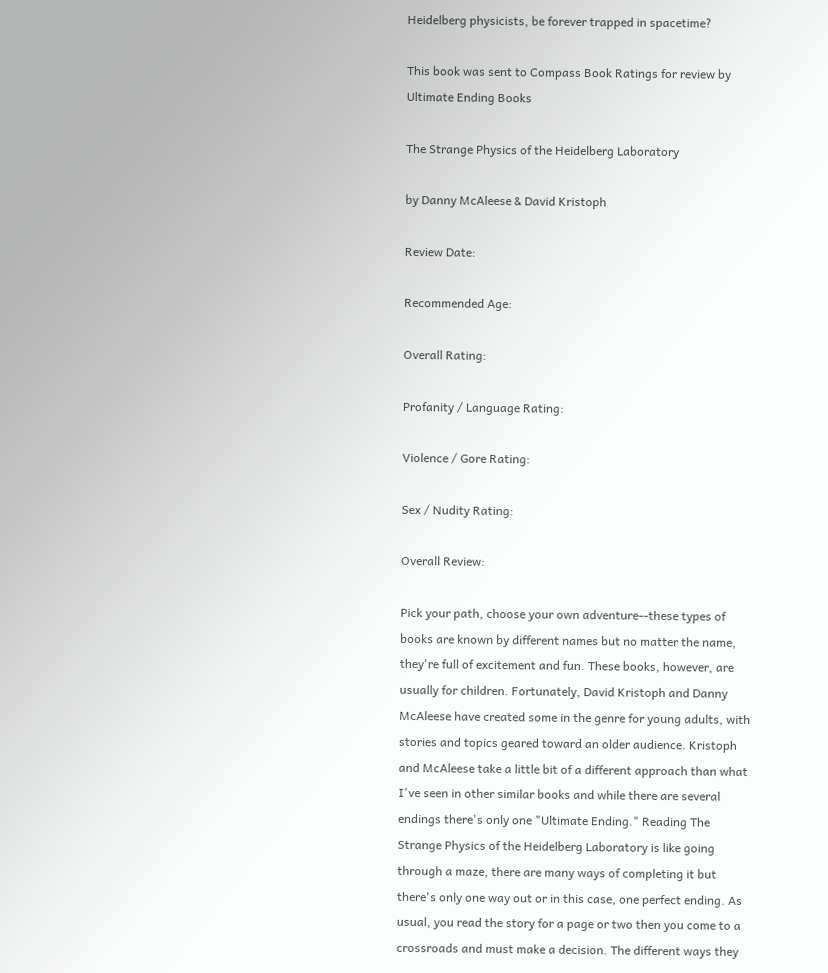Heidelberg physicists, be forever trapped in spacetime?

This book was sent to Compass Book Ratings for review by Ultimate Ending Books

The Strange Physics of the Heidelberg Laboratory

by Danny McAleese & David Kristoph

Review Date:

Recommended Age:

Overall Rating:

Profanity / Language Rating:

Violence / Gore Rating:

Sex / Nudity Rating:

Overall Review:

Pick your path, choose your own adventure--these types of books are known by different names but no matter the name, they're full of excitement and fun. These books, however, are usually for children. Fortunately, David Kristoph and Danny McAleese have created some in the genre for young adults, with stories and topics geared toward an older audience. Kristoph and McAleese take a little bit of a different approach than what I've seen in other similar books and while there are several endings there's only one "Ultimate Ending." Reading The Strange Physics of the Heidelberg Laboratory is like going through a maze, there are many ways of completing it but there's only one way out or in this case, one perfect ending. As usual, you read the story for a page or two then you come to a crossroads and must make a decision. The different ways they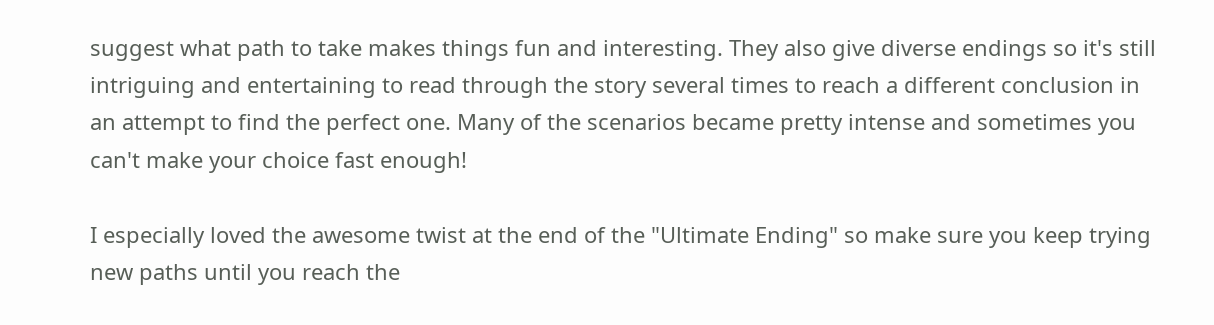suggest what path to take makes things fun and interesting. They also give diverse endings so it's still intriguing and entertaining to read through the story several times to reach a different conclusion in an attempt to find the perfect one. Many of the scenarios became pretty intense and sometimes you can't make your choice fast enough!

I especially loved the awesome twist at the end of the "Ultimate Ending" so make sure you keep trying new paths until you reach the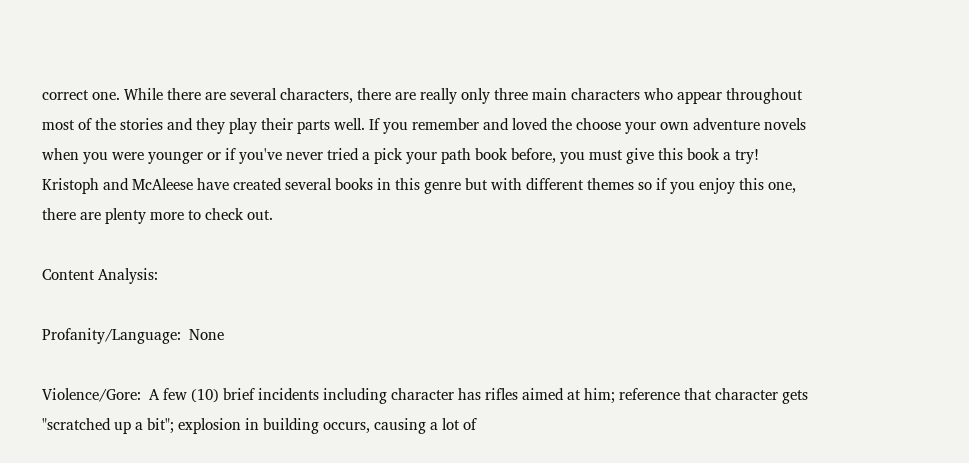correct one. While there are several characters, there are really only three main characters who appear throughout most of the stories and they play their parts well. If you remember and loved the choose your own adventure novels when you were younger or if you've never tried a pick your path book before, you must give this book a try! Kristoph and McAleese have created several books in this genre but with different themes so if you enjoy this one, there are plenty more to check out.

Content Analysis:

Profanity/Language:  None

Violence/Gore:  A few (10) brief incidents including character has rifles aimed at him; reference that character gets "scratched up a bit"; explosion in building occurs, causing a lot of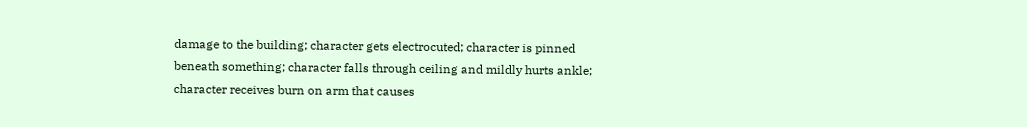damage to the building; character gets electrocuted; character is pinned beneath something; character falls through ceiling and mildly hurts ankle; character receives burn on arm that causes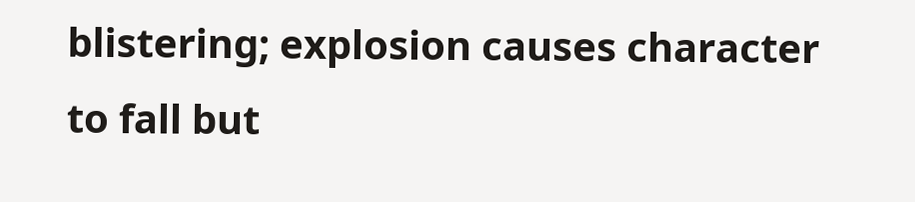blistering; explosion causes character to fall but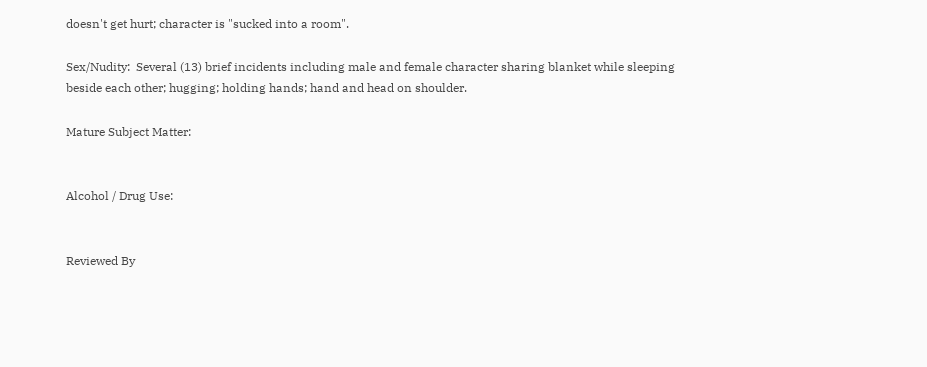doesn't get hurt; character is "sucked into a room".

Sex/Nudity:  Several (13) brief incidents including male and female character sharing blanket while sleeping beside each other; hugging; holding hands; hand and head on shoulder.

Mature Subject Matter:


Alcohol / Drug Use:


Reviewed By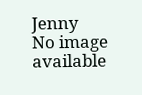Jenny
No image available